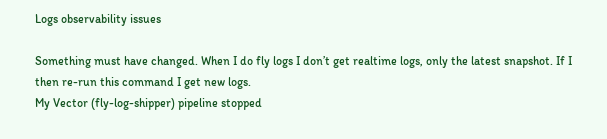Logs observability issues

Something must have changed. When I do fly logs I don’t get realtime logs, only the latest snapshot. If I then re-run this command I get new logs.
My Vector (fly-log-shipper) pipeline stopped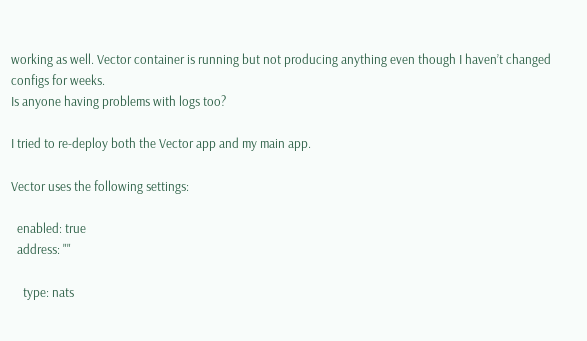working as well. Vector container is running but not producing anything even though I haven’t changed configs for weeks.
Is anyone having problems with logs too?

I tried to re-deploy both the Vector app and my main app.

Vector uses the following settings:

  enabled: true
  address: ""

    type: nats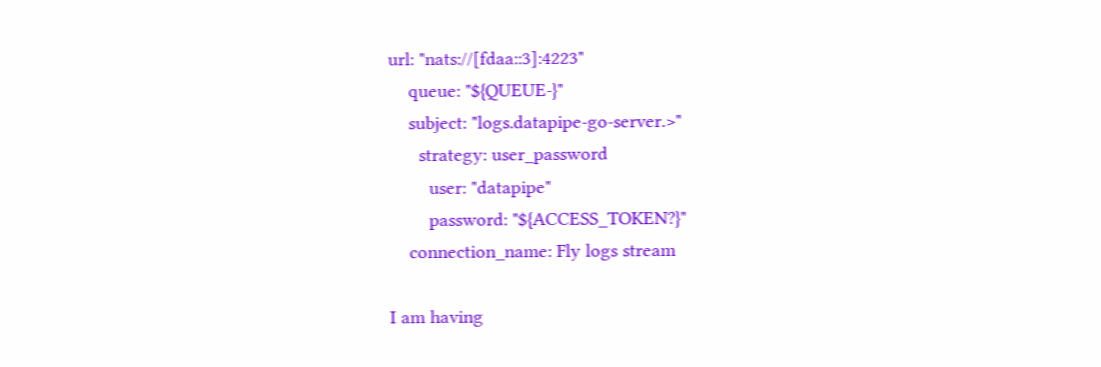url: "nats://[fdaa::3]:4223"
    queue: "${QUEUE-}"
    subject: "logs.datapipe-go-server.>"
      strategy: user_password
        user: "datapipe"
        password: "${ACCESS_TOKEN?}"
    connection_name: Fly logs stream

I am having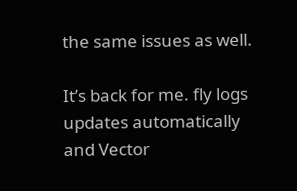the same issues as well.

It’s back for me. fly logs updates automatically and Vector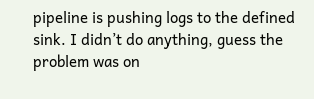pipeline is pushing logs to the defined sink. I didn’t do anything, guess the problem was on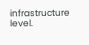infrastructure level.